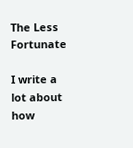The Less Fortunate

I write a lot about how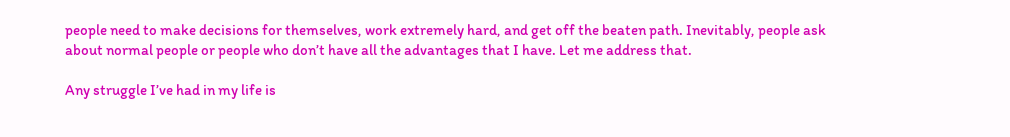people need to make decisions for themselves, work extremely hard, and get off the beaten path. Inevitably, people ask about normal people or people who don’t have all the advantages that I have. Let me address that.

Any struggle I’ve had in my life is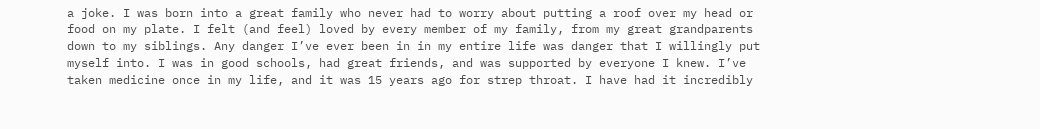a joke. I was born into a great family who never had to worry about putting a roof over my head or food on my plate. I felt (and feel) loved by every member of my family, from my great grandparents down to my siblings. Any danger I’ve ever been in in my entire life was danger that I willingly put myself into. I was in good schools, had great friends, and was supported by everyone I knew. I’ve taken medicine once in my life, and it was 15 years ago for strep throat. I have had it incredibly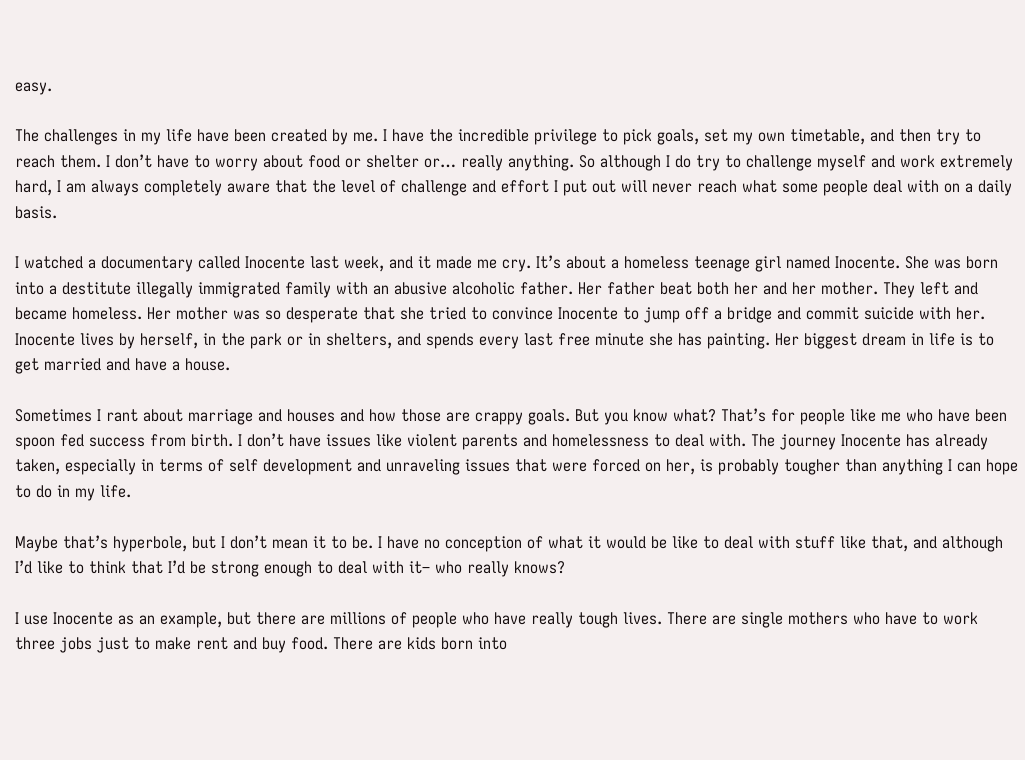easy.

The challenges in my life have been created by me. I have the incredible privilege to pick goals, set my own timetable, and then try to reach them. I don’t have to worry about food or shelter or… really anything. So although I do try to challenge myself and work extremely hard, I am always completely aware that the level of challenge and effort I put out will never reach what some people deal with on a daily basis.

I watched a documentary called Inocente last week, and it made me cry. It’s about a homeless teenage girl named Inocente. She was born into a destitute illegally immigrated family with an abusive alcoholic father. Her father beat both her and her mother. They left and became homeless. Her mother was so desperate that she tried to convince Inocente to jump off a bridge and commit suicide with her. Inocente lives by herself, in the park or in shelters, and spends every last free minute she has painting. Her biggest dream in life is to get married and have a house.

Sometimes I rant about marriage and houses and how those are crappy goals. But you know what? That’s for people like me who have been spoon fed success from birth. I don’t have issues like violent parents and homelessness to deal with. The journey Inocente has already taken, especially in terms of self development and unraveling issues that were forced on her, is probably tougher than anything I can hope to do in my life.

Maybe that’s hyperbole, but I don’t mean it to be. I have no conception of what it would be like to deal with stuff like that, and although I’d like to think that I’d be strong enough to deal with it– who really knows?

I use Inocente as an example, but there are millions of people who have really tough lives. There are single mothers who have to work three jobs just to make rent and buy food. There are kids born into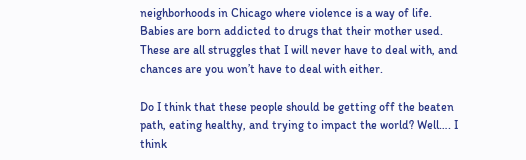neighborhoods in Chicago where violence is a way of life. Babies are born addicted to drugs that their mother used. These are all struggles that I will never have to deal with, and chances are you won’t have to deal with either.

Do I think that these people should be getting off the beaten path, eating healthy, and trying to impact the world? Well…. I think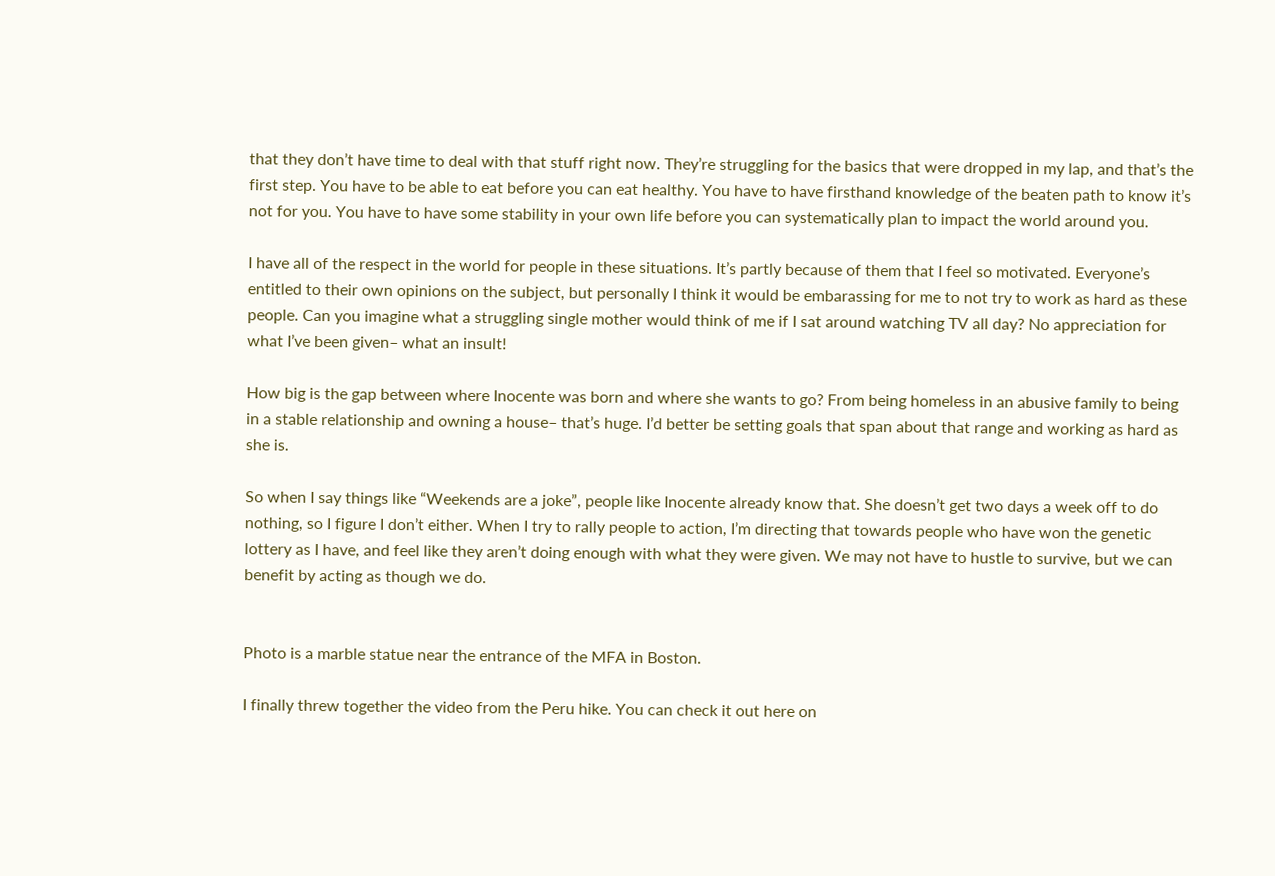that they don’t have time to deal with that stuff right now. They’re struggling for the basics that were dropped in my lap, and that’s the first step. You have to be able to eat before you can eat healthy. You have to have firsthand knowledge of the beaten path to know it’s not for you. You have to have some stability in your own life before you can systematically plan to impact the world around you.

I have all of the respect in the world for people in these situations. It’s partly because of them that I feel so motivated. Everyone’s entitled to their own opinions on the subject, but personally I think it would be embarassing for me to not try to work as hard as these people. Can you imagine what a struggling single mother would think of me if I sat around watching TV all day? No appreciation for what I’ve been given– what an insult!

How big is the gap between where Inocente was born and where she wants to go? From being homeless in an abusive family to being in a stable relationship and owning a house– that’s huge. I’d better be setting goals that span about that range and working as hard as she is.

So when I say things like “Weekends are a joke”, people like Inocente already know that. She doesn’t get two days a week off to do nothing, so I figure I don’t either. When I try to rally people to action, I’m directing that towards people who have won the genetic lottery as I have, and feel like they aren’t doing enough with what they were given. We may not have to hustle to survive, but we can benefit by acting as though we do.


Photo is a marble statue near the entrance of the MFA in Boston.

I finally threw together the video from the Peru hike. You can check it out here on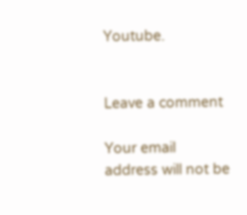Youtube.


Leave a comment

Your email address will not be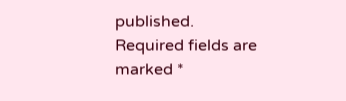published. Required fields are marked *